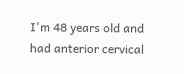I'm 48 years old and had anterior cervical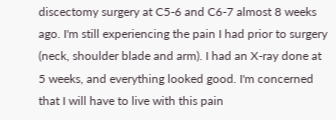discectomy surgery at C5-6 and C6-7 almost 8 weeks ago. I'm still experiencing the pain I had prior to surgery (neck, shoulder blade and arm). I had an X-ray done at 5 weeks, and everything looked good. I'm concerned that I will have to live with this pain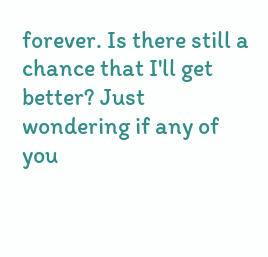forever. Is there still a chance that I'll get better? Just wondering if any of you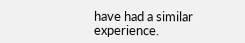have had a similar experience.